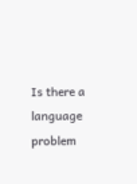Is there a language problem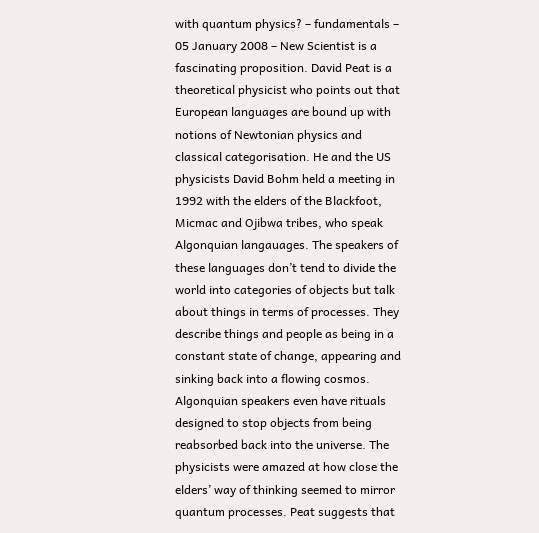with quantum physics? – fundamentals – 05 January 2008 – New Scientist is a fascinating proposition. David Peat is a theoretical physicist who points out that European languages are bound up with notions of Newtonian physics and classical categorisation. He and the US physicists David Bohm held a meeting in 1992 with the elders of the Blackfoot, Micmac and Ojibwa tribes, who speak Algonquian langauages. The speakers of these languages don’t tend to divide the world into categories of objects but talk about things in terms of processes. They describe things and people as being in a constant state of change, appearing and sinking back into a flowing cosmos. Algonquian speakers even have rituals designed to stop objects from being reabsorbed back into the universe. The physicists were amazed at how close the elders’ way of thinking seemed to mirror quantum processes. Peat suggests that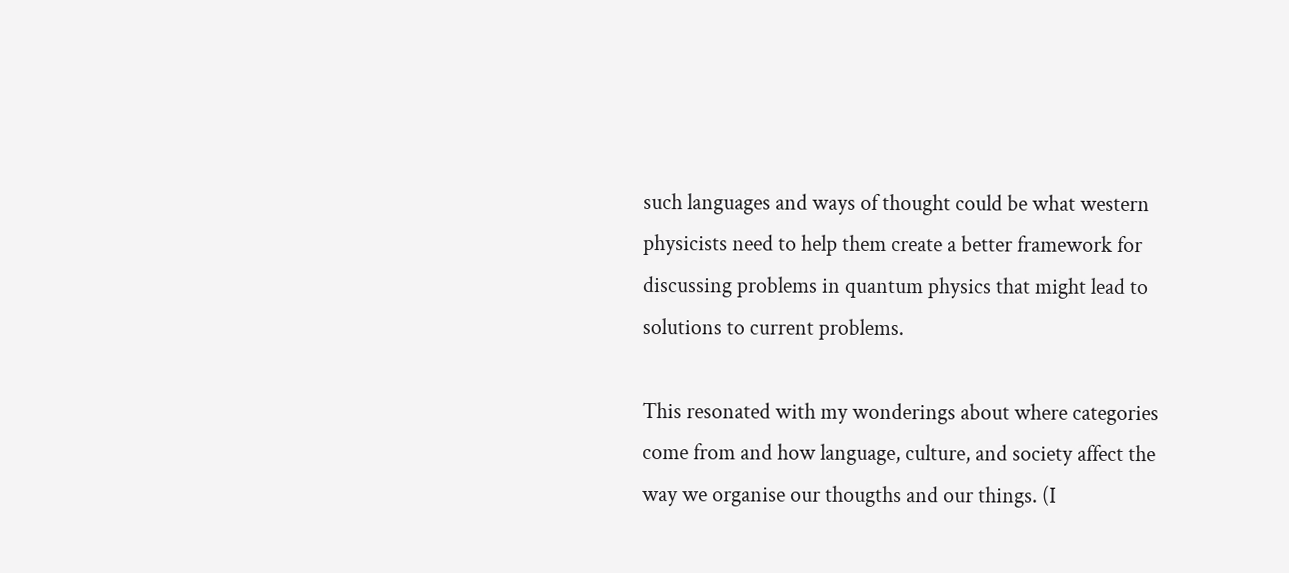such languages and ways of thought could be what western physicists need to help them create a better framework for discussing problems in quantum physics that might lead to solutions to current problems.

This resonated with my wonderings about where categories come from and how language, culture, and society affect the way we organise our thougths and our things. (I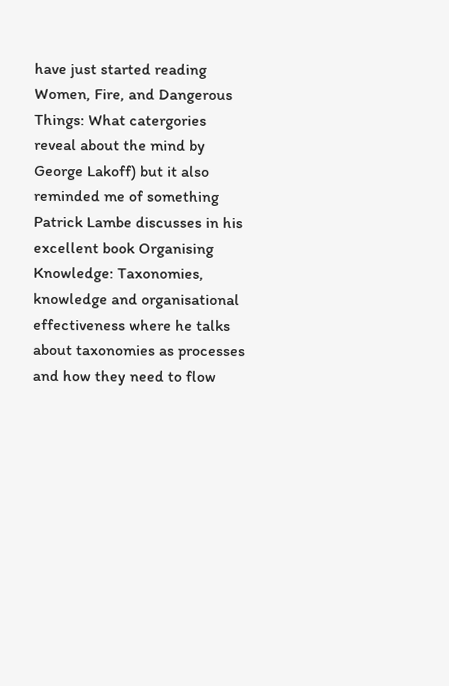have just started reading Women, Fire, and Dangerous Things: What catergories reveal about the mind by George Lakoff) but it also reminded me of something Patrick Lambe discusses in his excellent book Organising Knowledge: Taxonomies, knowledge and organisational effectiveness where he talks about taxonomies as processes and how they need to flow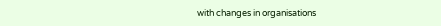with changes in organisations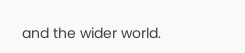and the wider world.